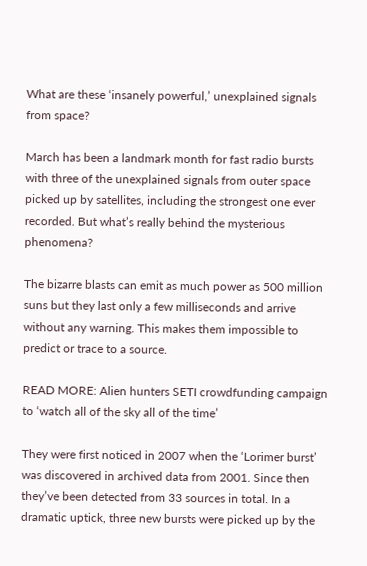What are these ‘insanely powerful,’ unexplained signals from space?

March has been a landmark month for fast radio bursts with three of the unexplained signals from outer space picked up by satellites, including the strongest one ever recorded. But what’s really behind the mysterious phenomena?

The bizarre blasts can emit as much power as 500 million suns but they last only a few milliseconds and arrive without any warning. This makes them impossible to predict or trace to a source.

READ MORE: Alien hunters SETI crowdfunding campaign to ‘watch all of the sky all of the time’

They were first noticed in 2007 when the ‘Lorimer burst’ was discovered in archived data from 2001. Since then they’ve been detected from 33 sources in total. In a dramatic uptick, three new bursts were picked up by the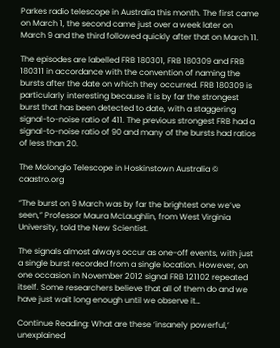Parkes radio telescope in Australia this month. The first came on March 1, the second came just over a week later on March 9 and the third followed quickly after that on March 11.

The episodes are labelled FRB 180301, FRB 180309 and FRB 180311 in accordance with the convention of naming the bursts after the date on which they occurred. FRB 180309 is particularly interesting because it is by far the strongest burst that has been detected to date, with a staggering signal-to-noise ratio of 411. The previous strongest FRB had a signal-to-noise ratio of 90 and many of the bursts had ratios of less than 20.

The Molonglo Telescope in Hoskinstown Australia © caastro.org

“The burst on 9 March was by far the brightest one we’ve seen,” Professor Maura McLaughlin, from West Virginia University, told the New Scientist.

The signals almost always occur as one-off events, with just a single burst recorded from a single location. However, on one occasion in November 2012 signal FRB 121102 repeated itself. Some researchers believe that all of them do and we have just wait long enough until we observe it…

Continue Reading: What are these ‘insanely powerful,’ unexplained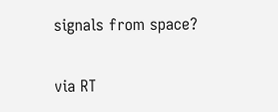signals from space?

via RT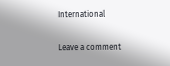International

Leave a comment